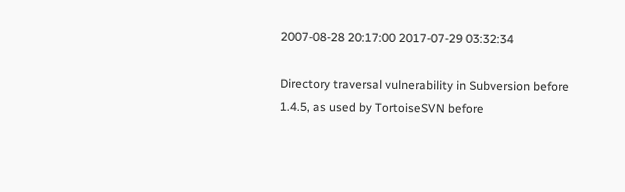2007-08-28 20:17:00 2017-07-29 03:32:34

Directory traversal vulnerability in Subversion before 1.4.5, as used by TortoiseSVN before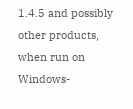1.4.5 and possibly other products, when run on Windows-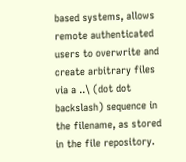based systems, allows remote authenticated users to overwrite and create arbitrary files via a ..\ (dot dot backslash) sequence in the filename, as stored in the file repository.